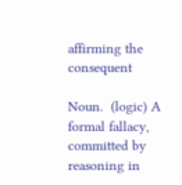affirming the consequent

Noun.  (logic) A formal fallacy, committed by reasoning in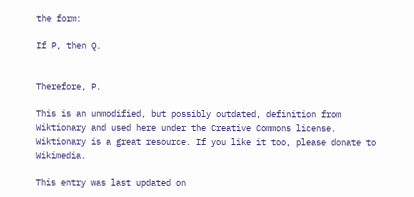the form:

If P, then Q.


Therefore, P.

This is an unmodified, but possibly outdated, definition from Wiktionary and used here under the Creative Commons license. Wiktionary is a great resource. If you like it too, please donate to Wikimedia.

This entry was last updated on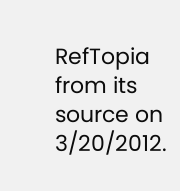RefTopia from its source on 3/20/2012.